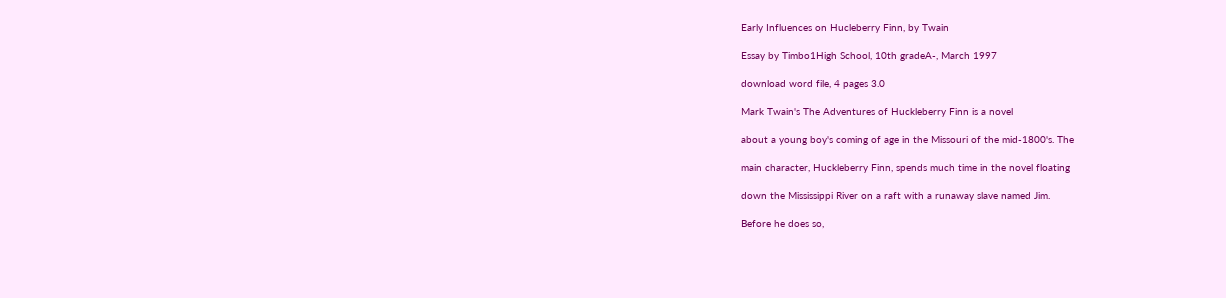Early Influences on Hucleberry Finn, by Twain

Essay by Timbo1High School, 10th gradeA-, March 1997

download word file, 4 pages 3.0

Mark Twain's The Adventures of Huckleberry Finn is a novel

about a young boy's coming of age in the Missouri of the mid-1800's. The

main character, Huckleberry Finn, spends much time in the novel floating

down the Mississippi River on a raft with a runaway slave named Jim.

Before he does so,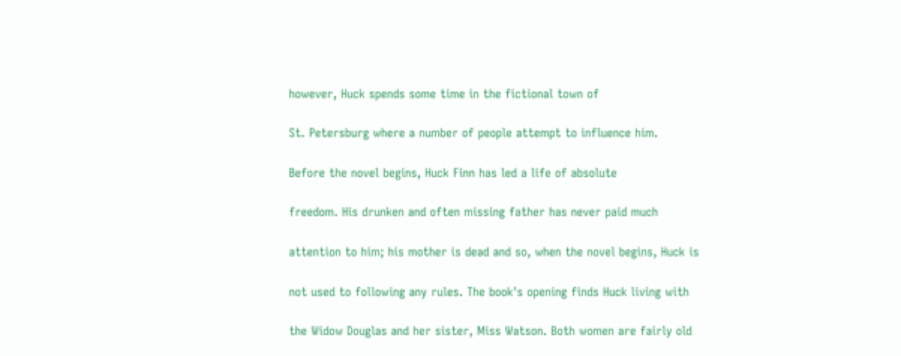however, Huck spends some time in the fictional town of

St. Petersburg where a number of people attempt to influence him.

Before the novel begins, Huck Finn has led a life of absolute

freedom. His drunken and often missing father has never paid much

attention to him; his mother is dead and so, when the novel begins, Huck is

not used to following any rules. The book's opening finds Huck living with

the Widow Douglas and her sister, Miss Watson. Both women are fairly old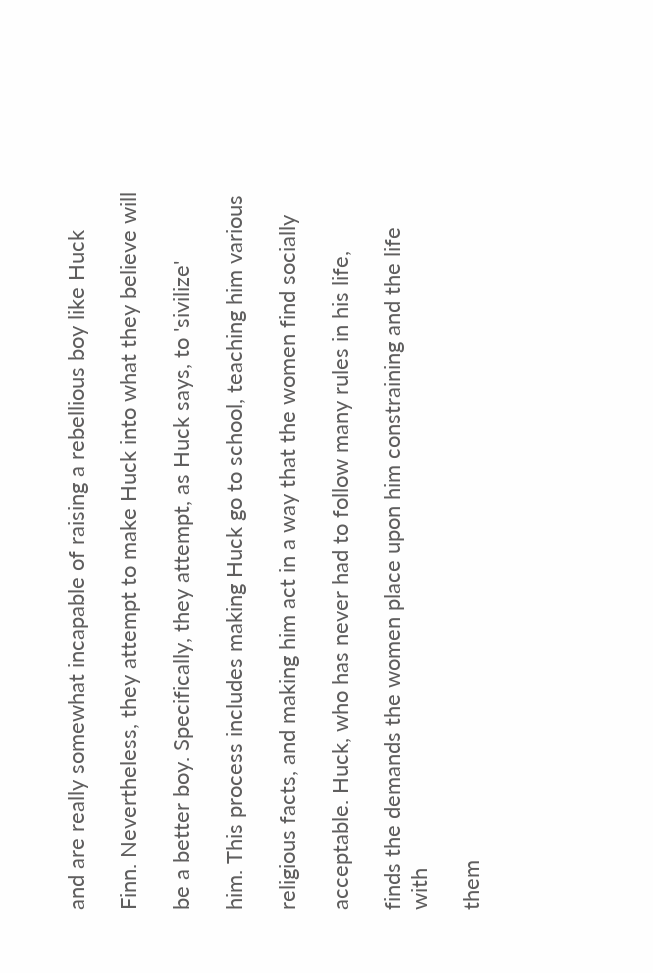and are really somewhat incapable of raising a rebellious boy like Huck

Finn. Nevertheless, they attempt to make Huck into what they believe will

be a better boy. Specifically, they attempt, as Huck says, to 'sivilize'

him. This process includes making Huck go to school, teaching him various

religious facts, and making him act in a way that the women find socially

acceptable. Huck, who has never had to follow many rules in his life,

finds the demands the women place upon him constraining and the life with

them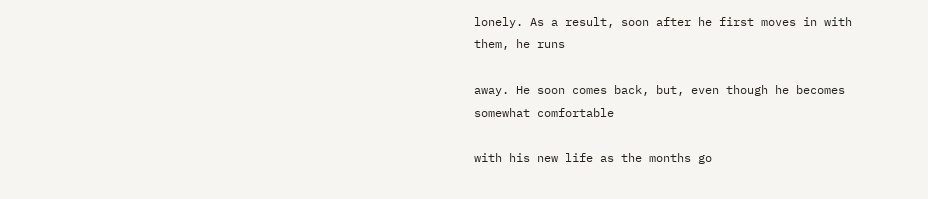lonely. As a result, soon after he first moves in with them, he runs

away. He soon comes back, but, even though he becomes somewhat comfortable

with his new life as the months go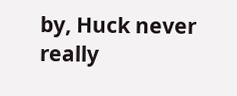by, Huck never really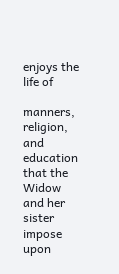enjoys the life of

manners, religion, and education that the Widow and her sister impose upon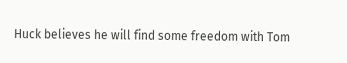Huck believes he will find some freedom with Tom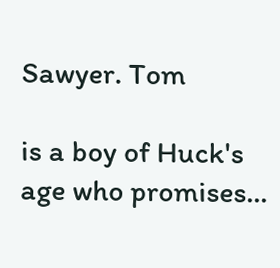Sawyer. Tom

is a boy of Huck's age who promises...